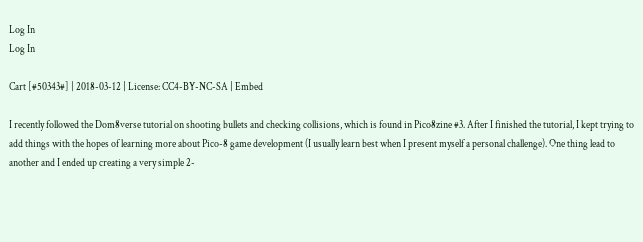Log In
Log In

Cart [#50343#] | 2018-03-12 | License: CC4-BY-NC-SA | Embed

I recently followed the Dom8verse tutorial on shooting bullets and checking collisions, which is found in Pico8zine #3. After I finished the tutorial, I kept trying to add things with the hopes of learning more about Pico-8 game development (I usually learn best when I present myself a personal challenge). One thing lead to another and I ended up creating a very simple 2-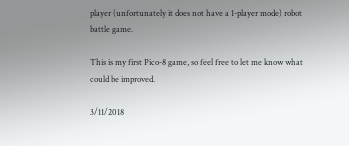player (unfortunately it does not have a 1-player mode) robot battle game.

This is my first Pico-8 game, so feel free to let me know what could be improved.

3/11/2018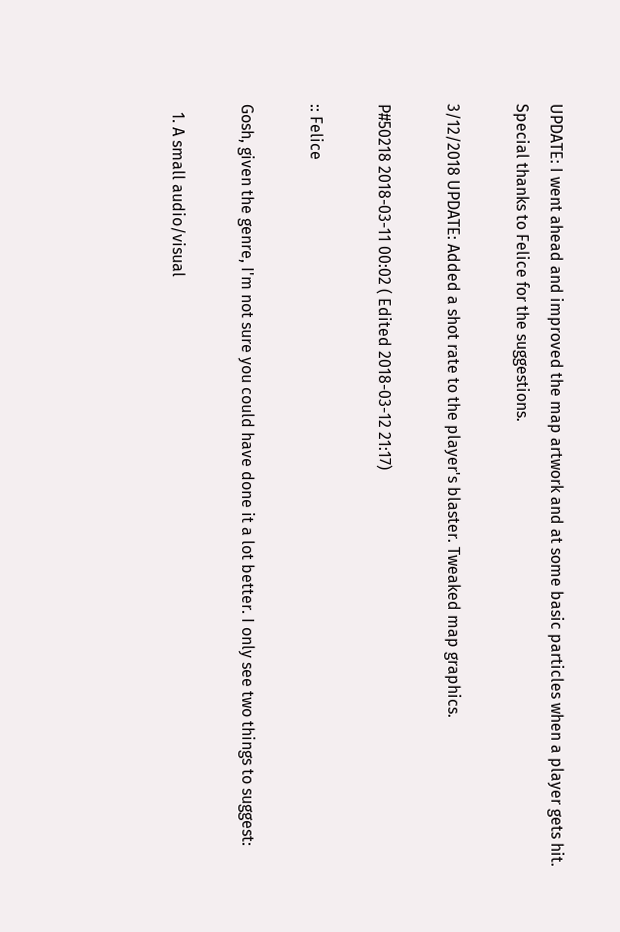UPDATE: I went ahead and improved the map artwork and at some basic particles when a player gets hit. Special thanks to Felice for the suggestions.

3/12/2018 UPDATE: Added a shot rate to the player's blaster. Tweaked map graphics.

P#50218 2018-03-11 00:02 ( Edited 2018-03-12 21:17)

:: Felice

Gosh, given the genre, I'm not sure you could have done it a lot better. I only see two things to suggest:

  1. A small audio/visual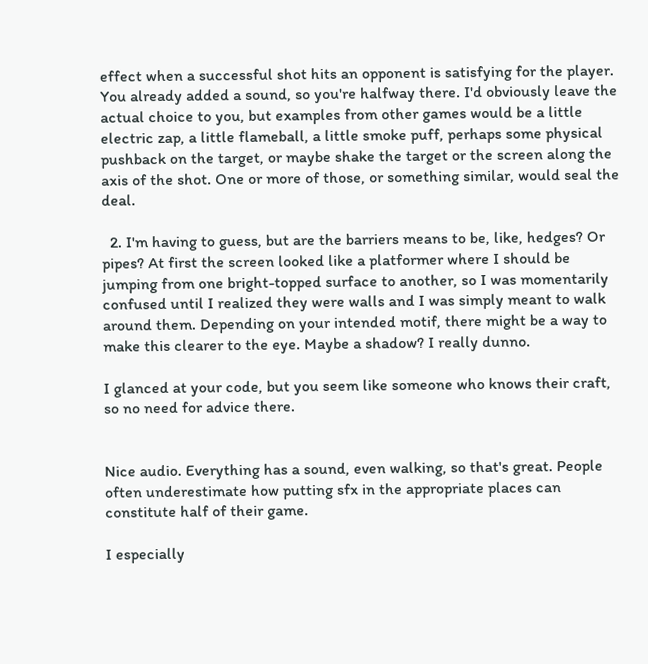effect when a successful shot hits an opponent is satisfying for the player. You already added a sound, so you're halfway there. I'd obviously leave the actual choice to you, but examples from other games would be a little electric zap, a little flameball, a little smoke puff, perhaps some physical pushback on the target, or maybe shake the target or the screen along the axis of the shot. One or more of those, or something similar, would seal the deal.

  2. I'm having to guess, but are the barriers means to be, like, hedges? Or pipes? At first the screen looked like a platformer where I should be jumping from one bright-topped surface to another, so I was momentarily confused until I realized they were walls and I was simply meant to walk around them. Depending on your intended motif, there might be a way to make this clearer to the eye. Maybe a shadow? I really dunno.

I glanced at your code, but you seem like someone who knows their craft, so no need for advice there.


Nice audio. Everything has a sound, even walking, so that's great. People often underestimate how putting sfx in the appropriate places can constitute half of their game.

I especially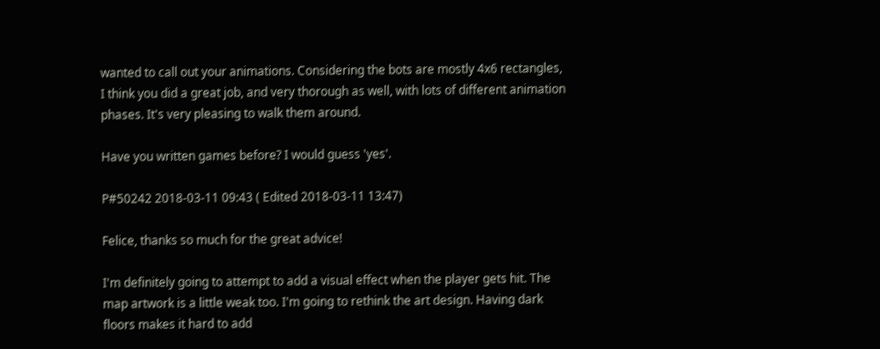wanted to call out your animations. Considering the bots are mostly 4x6 rectangles, I think you did a great job, and very thorough as well, with lots of different animation phases. It's very pleasing to walk them around.

Have you written games before? I would guess 'yes'.

P#50242 2018-03-11 09:43 ( Edited 2018-03-11 13:47)

Felice, thanks so much for the great advice!

I'm definitely going to attempt to add a visual effect when the player gets hit. The map artwork is a little weak too. I'm going to rethink the art design. Having dark floors makes it hard to add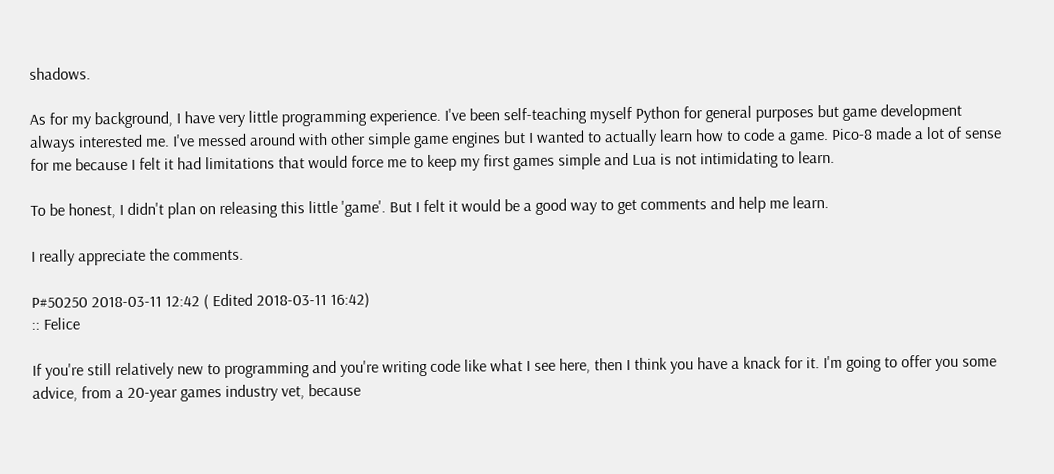shadows.

As for my background, I have very little programming experience. I've been self-teaching myself Python for general purposes but game development always interested me. I've messed around with other simple game engines but I wanted to actually learn how to code a game. Pico-8 made a lot of sense for me because I felt it had limitations that would force me to keep my first games simple and Lua is not intimidating to learn.

To be honest, I didn't plan on releasing this little 'game'. But I felt it would be a good way to get comments and help me learn.

I really appreciate the comments.

P#50250 2018-03-11 12:42 ( Edited 2018-03-11 16:42)
:: Felice

If you're still relatively new to programming and you're writing code like what I see here, then I think you have a knack for it. I'm going to offer you some advice, from a 20-year games industry vet, because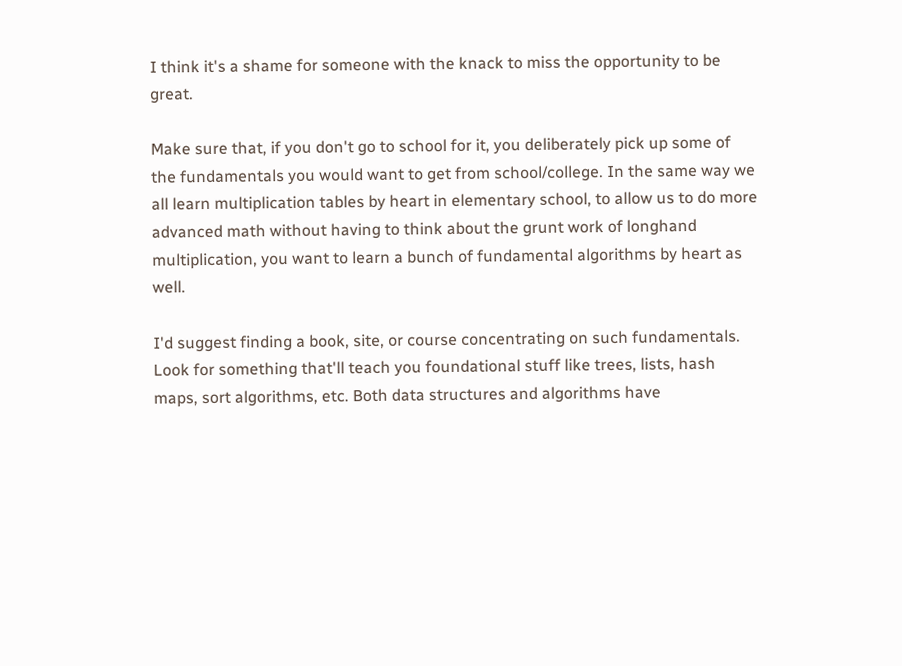I think it's a shame for someone with the knack to miss the opportunity to be great.

Make sure that, if you don't go to school for it, you deliberately pick up some of the fundamentals you would want to get from school/college. In the same way we all learn multiplication tables by heart in elementary school, to allow us to do more advanced math without having to think about the grunt work of longhand multiplication, you want to learn a bunch of fundamental algorithms by heart as well.

I'd suggest finding a book, site, or course concentrating on such fundamentals. Look for something that'll teach you foundational stuff like trees, lists, hash maps, sort algorithms, etc. Both data structures and algorithms have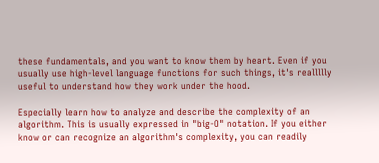these fundamentals, and you want to know them by heart. Even if you usually use high-level language functions for such things, it's reallllly useful to understand how they work under the hood.

Especially learn how to analyze and describe the complexity of an algorithm. This is usually expressed in "big-O" notation. If you either know or can recognize an algorithm's complexity, you can readily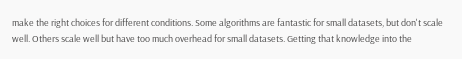make the right choices for different conditions. Some algorithms are fantastic for small datasets, but don't scale well. Others scale well but have too much overhead for small datasets. Getting that knowledge into the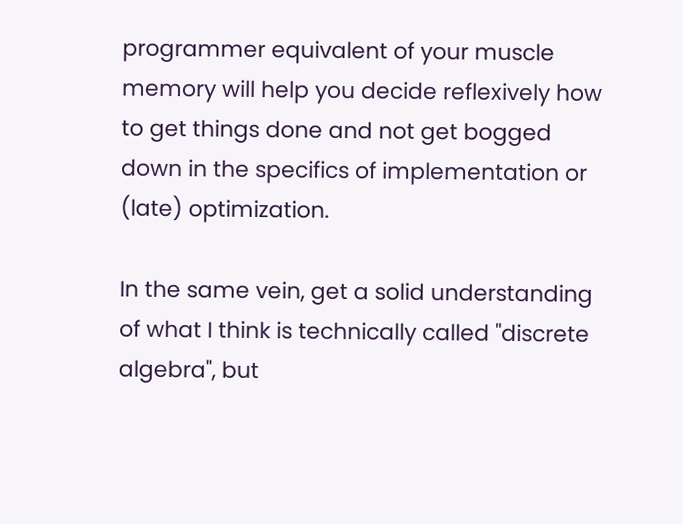programmer equivalent of your muscle memory will help you decide reflexively how to get things done and not get bogged down in the specifics of implementation or (late) optimization.

In the same vein, get a solid understanding of what I think is technically called "discrete algebra", but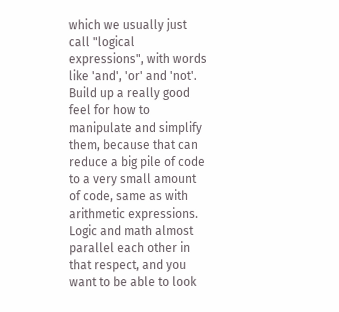which we usually just call "logical expressions", with words like 'and', 'or' and 'not'. Build up a really good feel for how to manipulate and simplify them, because that can reduce a big pile of code to a very small amount of code, same as with arithmetic expressions. Logic and math almost parallel each other in that respect, and you want to be able to look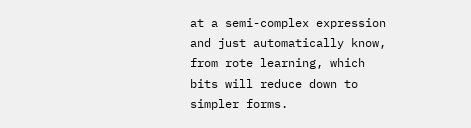at a semi-complex expression and just automatically know, from rote learning, which bits will reduce down to simpler forms.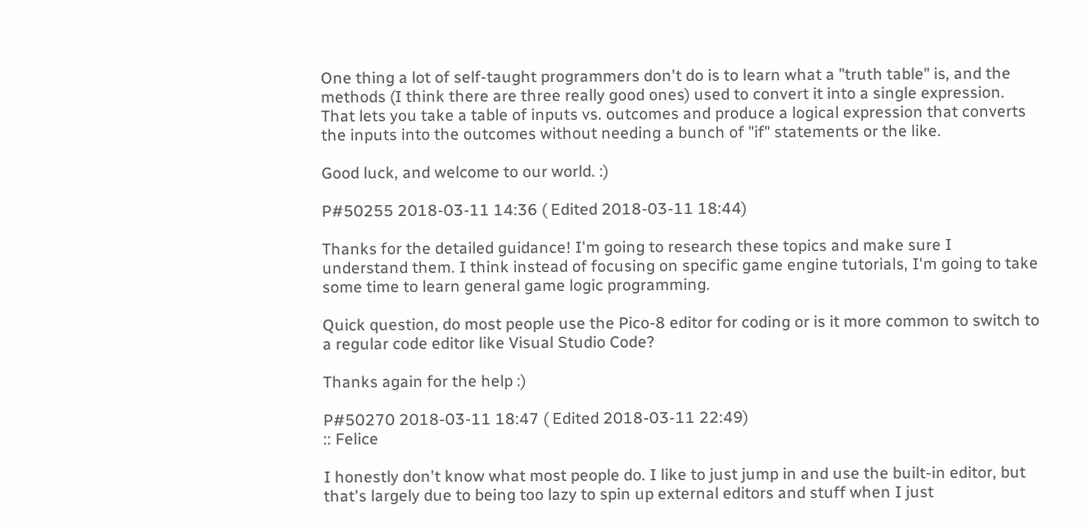One thing a lot of self-taught programmers don't do is to learn what a "truth table" is, and the methods (I think there are three really good ones) used to convert it into a single expression. That lets you take a table of inputs vs. outcomes and produce a logical expression that converts the inputs into the outcomes without needing a bunch of "if" statements or the like.

Good luck, and welcome to our world. :)

P#50255 2018-03-11 14:36 ( Edited 2018-03-11 18:44)

Thanks for the detailed guidance! I'm going to research these topics and make sure I understand them. I think instead of focusing on specific game engine tutorials, I'm going to take some time to learn general game logic programming.

Quick question, do most people use the Pico-8 editor for coding or is it more common to switch to a regular code editor like Visual Studio Code?

Thanks again for the help :)

P#50270 2018-03-11 18:47 ( Edited 2018-03-11 22:49)
:: Felice

I honestly don't know what most people do. I like to just jump in and use the built-in editor, but that's largely due to being too lazy to spin up external editors and stuff when I just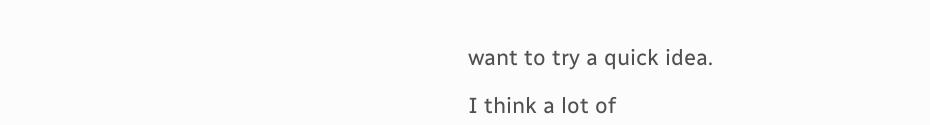want to try a quick idea.

I think a lot of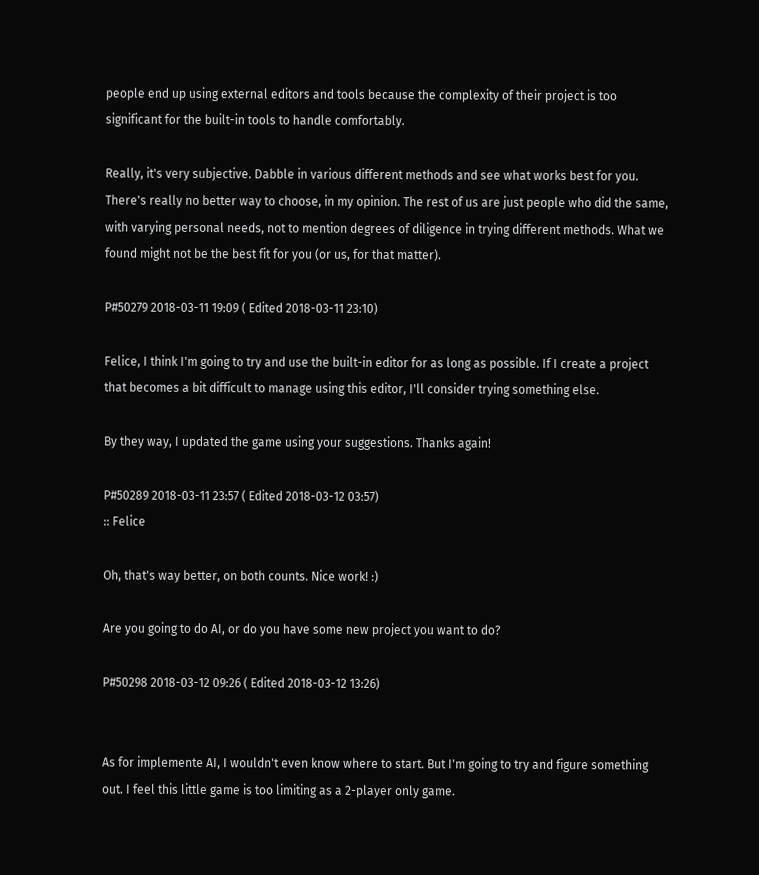people end up using external editors and tools because the complexity of their project is too significant for the built-in tools to handle comfortably.

Really, it's very subjective. Dabble in various different methods and see what works best for you. There's really no better way to choose, in my opinion. The rest of us are just people who did the same, with varying personal needs, not to mention degrees of diligence in trying different methods. What we found might not be the best fit for you (or us, for that matter).

P#50279 2018-03-11 19:09 ( Edited 2018-03-11 23:10)

Felice, I think I'm going to try and use the built-in editor for as long as possible. If I create a project that becomes a bit difficult to manage using this editor, I'll consider trying something else.

By they way, I updated the game using your suggestions. Thanks again!

P#50289 2018-03-11 23:57 ( Edited 2018-03-12 03:57)
:: Felice

Oh, that's way better, on both counts. Nice work! :)

Are you going to do AI, or do you have some new project you want to do?

P#50298 2018-03-12 09:26 ( Edited 2018-03-12 13:26)


As for implemente AI, I wouldn't even know where to start. But I'm going to try and figure something out. I feel this little game is too limiting as a 2-player only game.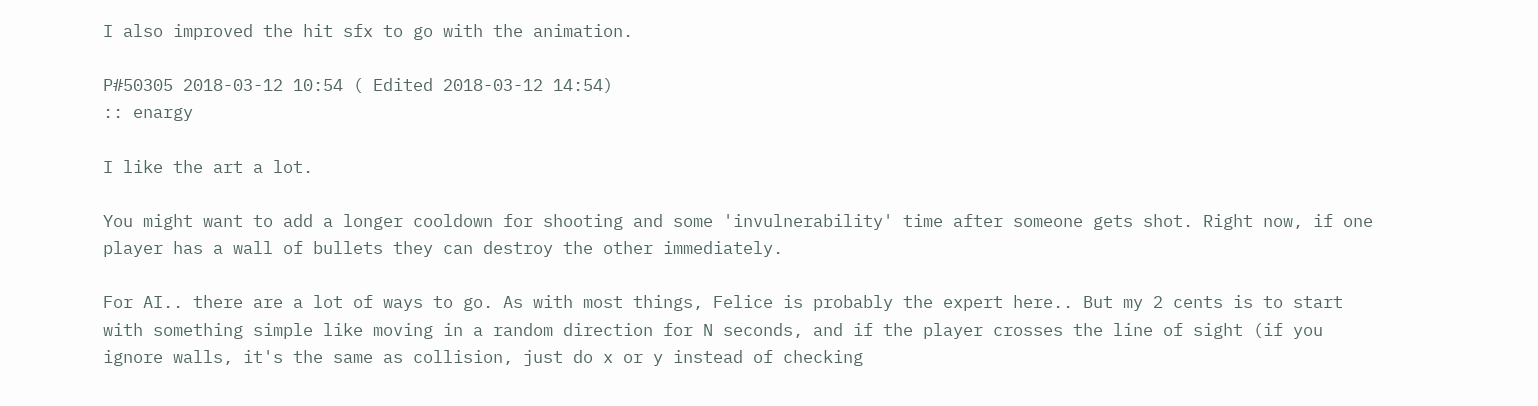I also improved the hit sfx to go with the animation.

P#50305 2018-03-12 10:54 ( Edited 2018-03-12 14:54)
:: enargy

I like the art a lot.

You might want to add a longer cooldown for shooting and some 'invulnerability' time after someone gets shot. Right now, if one player has a wall of bullets they can destroy the other immediately.

For AI.. there are a lot of ways to go. As with most things, Felice is probably the expert here.. But my 2 cents is to start with something simple like moving in a random direction for N seconds, and if the player crosses the line of sight (if you ignore walls, it's the same as collision, just do x or y instead of checking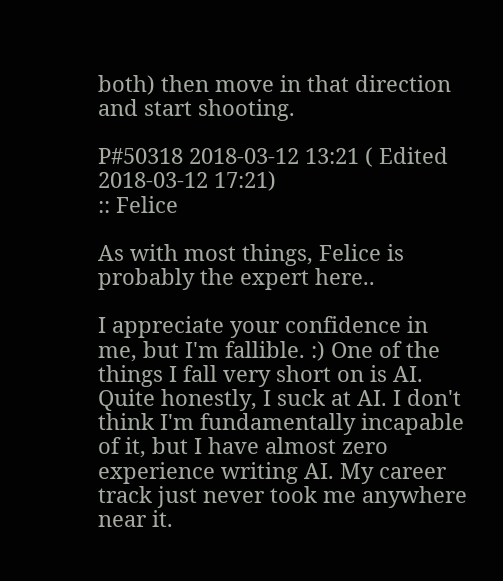both) then move in that direction and start shooting.

P#50318 2018-03-12 13:21 ( Edited 2018-03-12 17:21)
:: Felice

As with most things, Felice is probably the expert here..

I appreciate your confidence in me, but I'm fallible. :) One of the things I fall very short on is AI. Quite honestly, I suck at AI. I don't think I'm fundamentally incapable of it, but I have almost zero experience writing AI. My career track just never took me anywhere near it.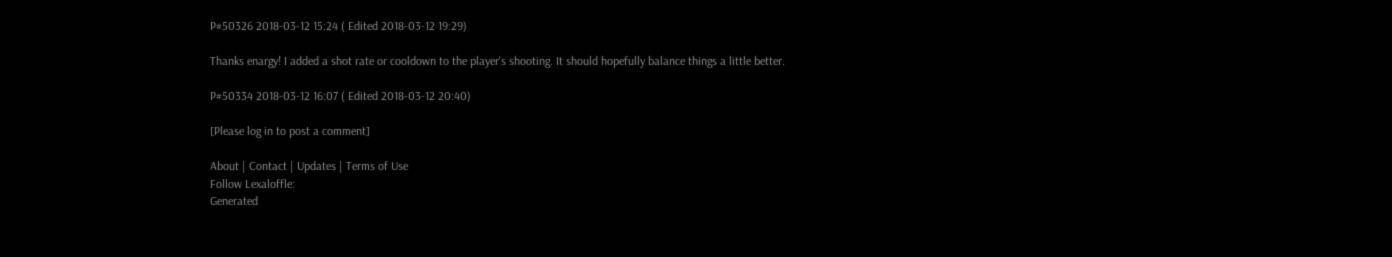P#50326 2018-03-12 15:24 ( Edited 2018-03-12 19:29)

Thanks enargy! I added a shot rate or cooldown to the player's shooting. It should hopefully balance things a little better.

P#50334 2018-03-12 16:07 ( Edited 2018-03-12 20:40)

[Please log in to post a comment]

About | Contact | Updates | Terms of Use
Follow Lexaloffle:
Generated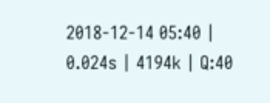2018-12-14 05:40 | 0.024s | 4194k | Q:40